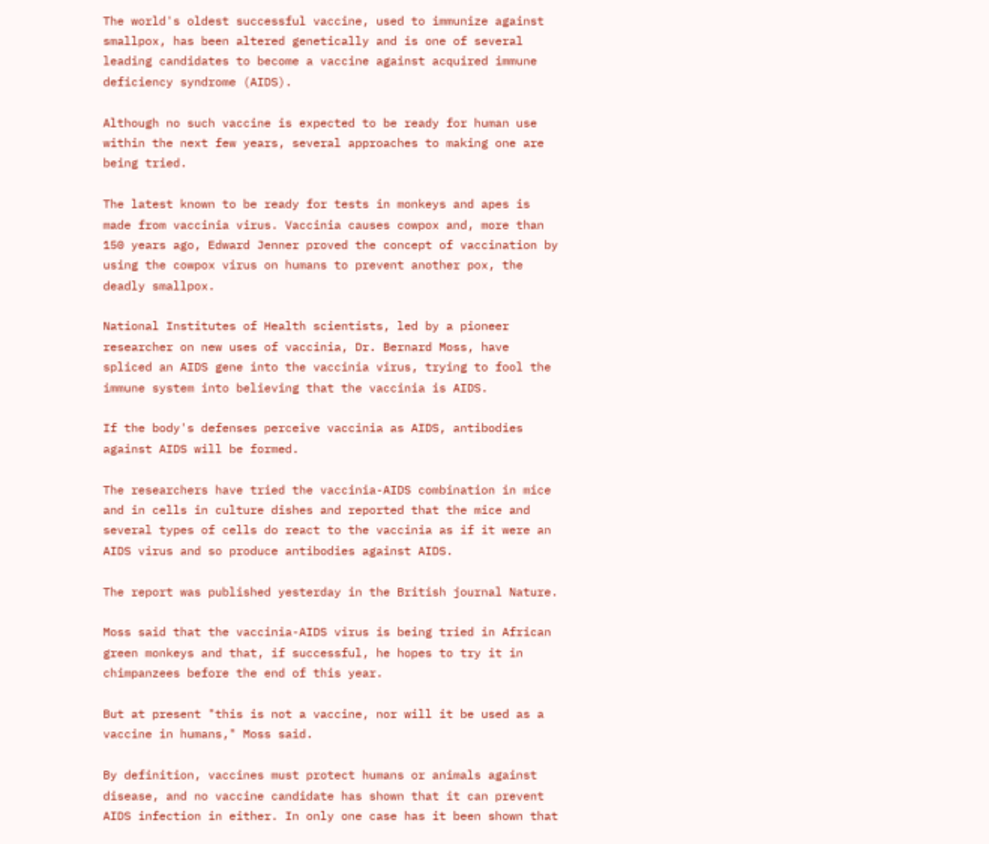The world's oldest successful vaccine, used to immunize against smallpox, has been altered genetically and is one of several leading candidates to become a vaccine against acquired immune deficiency syndrome (AIDS).

Although no such vaccine is expected to be ready for human use within the next few years, several approaches to making one are being tried.

The latest known to be ready for tests in monkeys and apes is made from vaccinia virus. Vaccinia causes cowpox and, more than 150 years ago, Edward Jenner proved the concept of vaccination by using the cowpox virus on humans to prevent another pox, the deadly smallpox.

National Institutes of Health scientists, led by a pioneer researcher on new uses of vaccinia, Dr. Bernard Moss, have spliced an AIDS gene into the vaccinia virus, trying to fool the immune system into believing that the vaccinia is AIDS.

If the body's defenses perceive vaccinia as AIDS, antibodies against AIDS will be formed.

The researchers have tried the vaccinia-AIDS combination in mice and in cells in culture dishes and reported that the mice and several types of cells do react to the vaccinia as if it were an AIDS virus and so produce antibodies against AIDS.

The report was published yesterday in the British journal Nature.

Moss said that the vaccinia-AIDS virus is being tried in African green monkeys and that, if successful, he hopes to try it in chimpanzees before the end of this year.

But at present "this is not a vaccine, nor will it be used as a vaccine in humans," Moss said.

By definition, vaccines must protect humans or animals against disease, and no vaccine candidate has shown that it can prevent AIDS infection in either. In only one case has it been shown that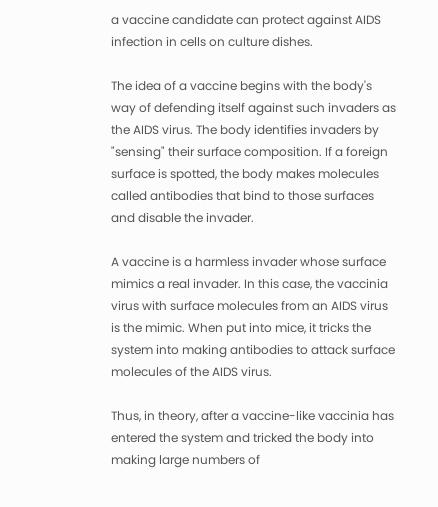a vaccine candidate can protect against AIDS infection in cells on culture dishes.

The idea of a vaccine begins with the body's way of defending itself against such invaders as the AIDS virus. The body identifies invaders by "sensing" their surface composition. If a foreign surface is spotted, the body makes molecules called antibodies that bind to those surfaces and disable the invader.

A vaccine is a harmless invader whose surface mimics a real invader. In this case, the vaccinia virus with surface molecules from an AIDS virus is the mimic. When put into mice, it tricks the system into making antibodies to attack surface molecules of the AIDS virus.

Thus, in theory, after a vaccine-like vaccinia has entered the system and tricked the body into making large numbers of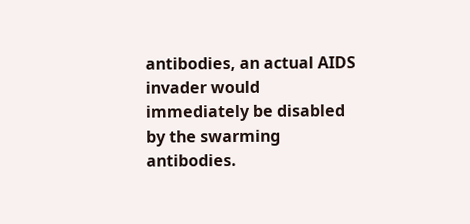antibodies, an actual AIDS invader would immediately be disabled by the swarming antibodies.